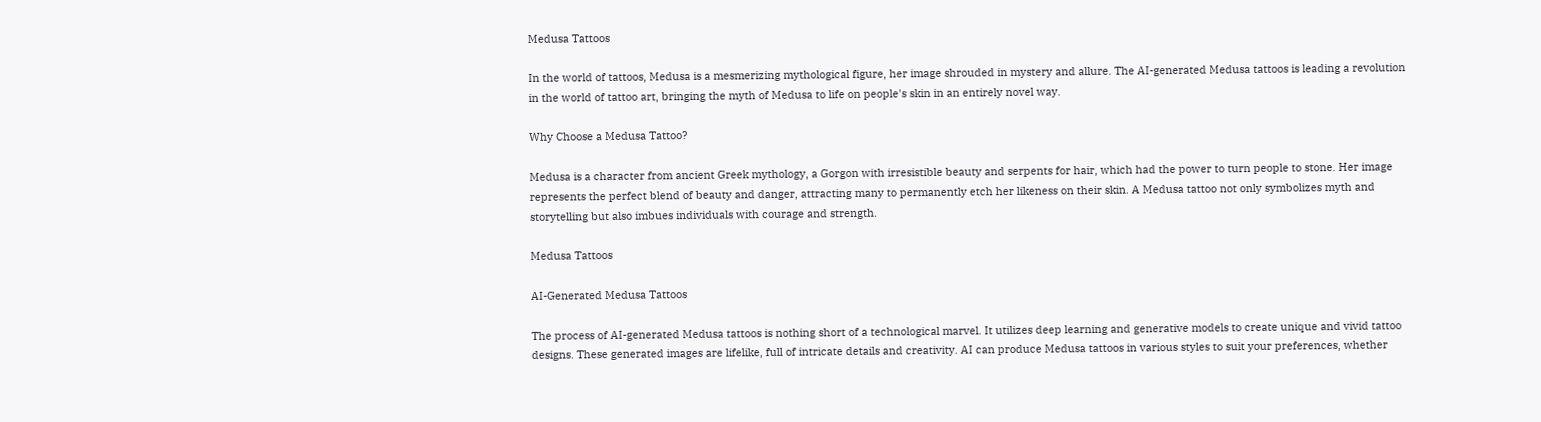Medusa Tattoos

In the world of tattoos, Medusa is a mesmerizing mythological figure, her image shrouded in mystery and allure. The AI-generated Medusa tattoos is leading a revolution in the world of tattoo art, bringing the myth of Medusa to life on people's skin in an entirely novel way.

Why Choose a Medusa Tattoo?

Medusa is a character from ancient Greek mythology, a Gorgon with irresistible beauty and serpents for hair, which had the power to turn people to stone. Her image represents the perfect blend of beauty and danger, attracting many to permanently etch her likeness on their skin. A Medusa tattoo not only symbolizes myth and storytelling but also imbues individuals with courage and strength.

Medusa Tattoos

AI-Generated Medusa Tattoos

The process of AI-generated Medusa tattoos is nothing short of a technological marvel. It utilizes deep learning and generative models to create unique and vivid tattoo designs. These generated images are lifelike, full of intricate details and creativity. AI can produce Medusa tattoos in various styles to suit your preferences, whether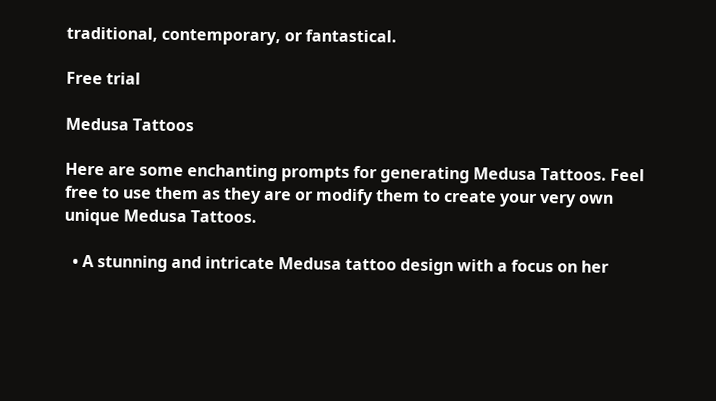traditional, contemporary, or fantastical.

Free trial

Medusa Tattoos

Here are some enchanting prompts for generating Medusa Tattoos. Feel free to use them as they are or modify them to create your very own unique Medusa Tattoos.

  • A stunning and intricate Medusa tattoo design with a focus on her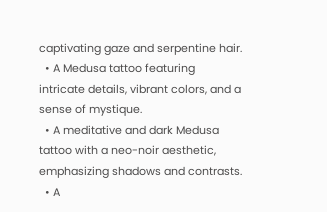captivating gaze and serpentine hair.
  • A Medusa tattoo featuring intricate details, vibrant colors, and a sense of mystique.
  • A meditative and dark Medusa tattoo with a neo-noir aesthetic, emphasizing shadows and contrasts.
  • A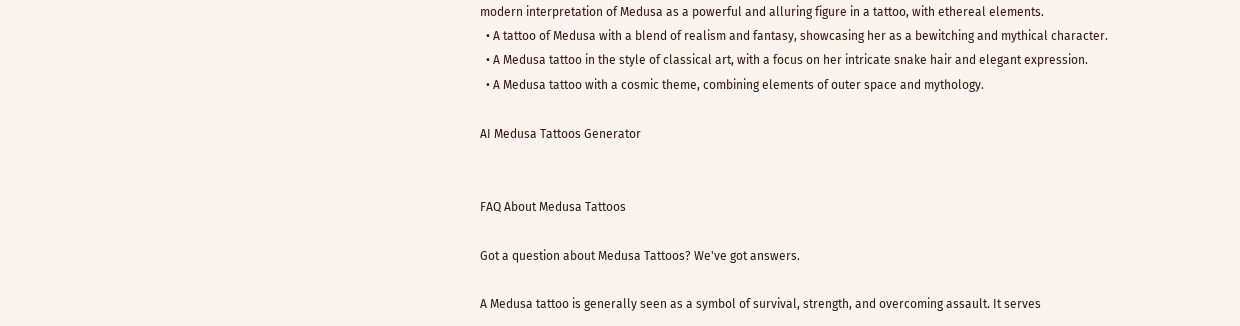modern interpretation of Medusa as a powerful and alluring figure in a tattoo, with ethereal elements.
  • A tattoo of Medusa with a blend of realism and fantasy, showcasing her as a bewitching and mythical character.
  • A Medusa tattoo in the style of classical art, with a focus on her intricate snake hair and elegant expression.
  • A Medusa tattoo with a cosmic theme, combining elements of outer space and mythology.

AI Medusa Tattoos Generator


FAQ About Medusa Tattoos

Got a question about Medusa Tattoos? We've got answers.

A Medusa tattoo is generally seen as a symbol of survival, strength, and overcoming assault. It serves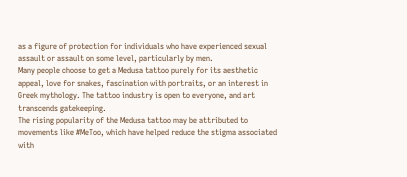as a figure of protection for individuals who have experienced sexual assault or assault on some level, particularly by men.
Many people choose to get a Medusa tattoo purely for its aesthetic appeal, love for snakes, fascination with portraits, or an interest in Greek mythology. The tattoo industry is open to everyone, and art transcends gatekeeping.
The rising popularity of the Medusa tattoo may be attributed to movements like #MeToo, which have helped reduce the stigma associated with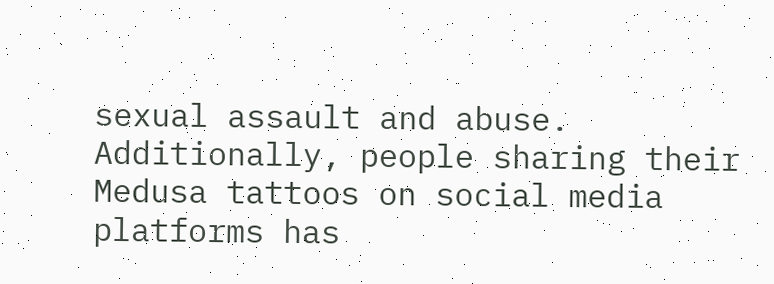sexual assault and abuse. Additionally, people sharing their Medusa tattoos on social media platforms has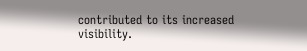contributed to its increased visibility.